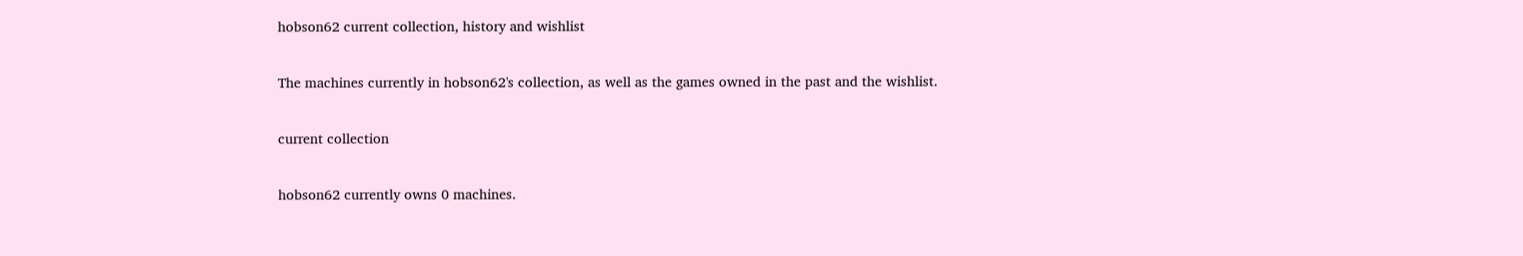hobson62 current collection, history and wishlist

The machines currently in hobson62's collection, as well as the games owned in the past and the wishlist.

current collection

hobson62 currently owns 0 machines.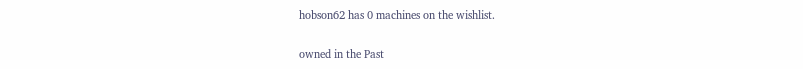hobson62 has 0 machines on the wishlist.

owned in the Past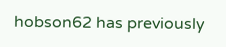hobson62 has previously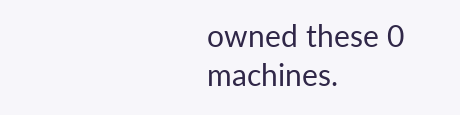owned these 0 machines.